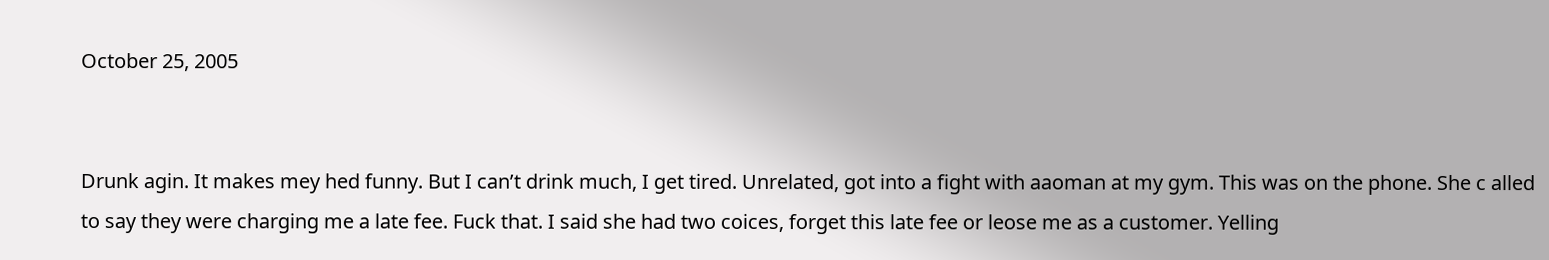October 25, 2005


Drunk agin. It makes mey hed funny. But I can’t drink much, I get tired. Unrelated, got into a fight with aaoman at my gym. This was on the phone. She c alled to say they were charging me a late fee. Fuck that. I said she had two coices, forget this late fee or leose me as a customer. Yelling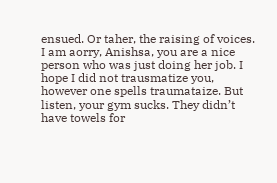ensued. Or taher, the raising of voices. I am aorry, Anishsa, you are a nice person who was just doing her job. I hope I did not trausmatize you, however one spells traumataize. But listen, your gym sucks. They didn’t have towels for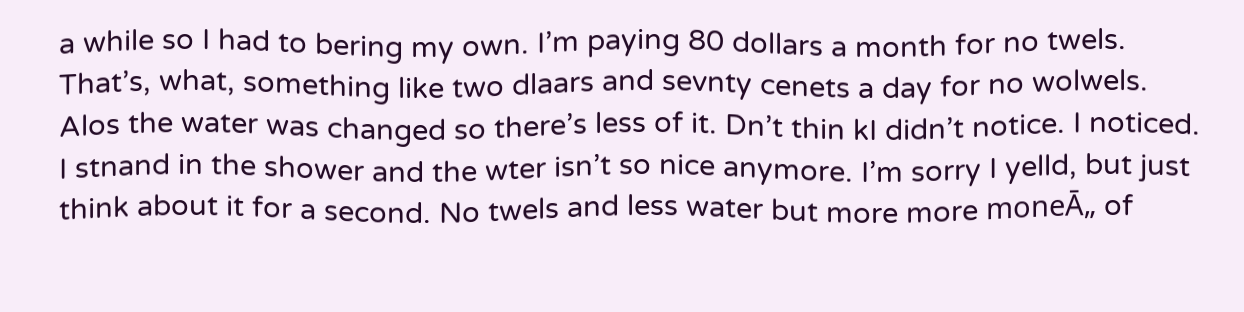a while so I had to bering my own. I’m paying 80 dollars a month for no twels. That’s, what, something like two dlaars and sevnty cenets a day for no wolwels. Alos the water was changed so there’s less of it. Dn’t thin kI didn’t notice. I noticed. I stnand in the shower and the wter isn’t so nice anymore. I’m sorry I yelld, but just think about it for a second. No twels and less water but more more moneĀ„ of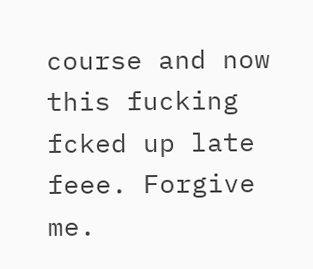course and now this fucking fcked up late feee. Forgive me.